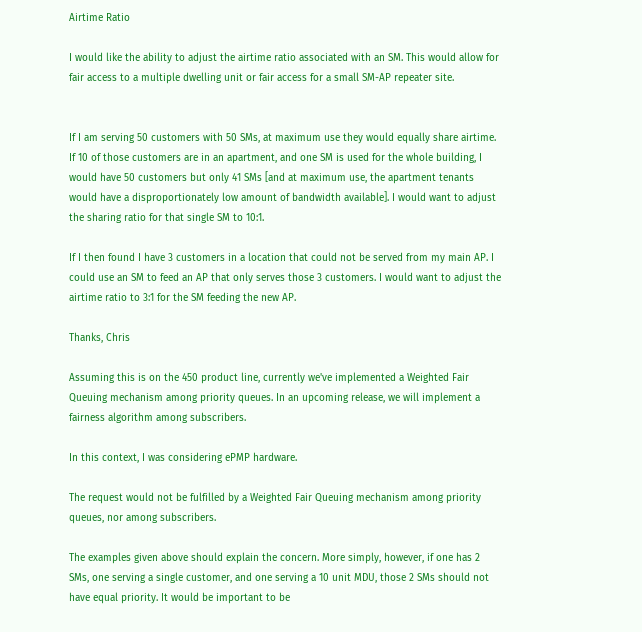Airtime Ratio

I would like the ability to adjust the airtime ratio associated with an SM. This would allow for fair access to a multiple dwelling unit or fair access for a small SM-AP repeater site.


If I am serving 50 customers with 50 SMs, at maximum use they would equally share airtime. If 10 of those customers are in an apartment, and one SM is used for the whole building, I would have 50 customers but only 41 SMs [and at maximum use, the apartment tenants would have a disproportionately low amount of bandwidth available]. I would want to adjust the sharing ratio for that single SM to 10:1.

If I then found I have 3 customers in a location that could not be served from my main AP. I could use an SM to feed an AP that only serves those 3 customers. I would want to adjust the airtime ratio to 3:1 for the SM feeding the new AP.

Thanks, Chris

Assuming this is on the 450 product line, currently we've implemented a Weighted Fair Queuing mechanism among priority queues. In an upcoming release, we will implement a fairness algorithm among subscribers.

In this context, I was considering ePMP hardware.

The request would not be fulfilled by a Weighted Fair Queuing mechanism among priority queues, nor among subscribers.

The examples given above should explain the concern. More simply, however, if one has 2 SMs, one serving a single customer, and one serving a 10 unit MDU, those 2 SMs should not have equal priority. It would be important to be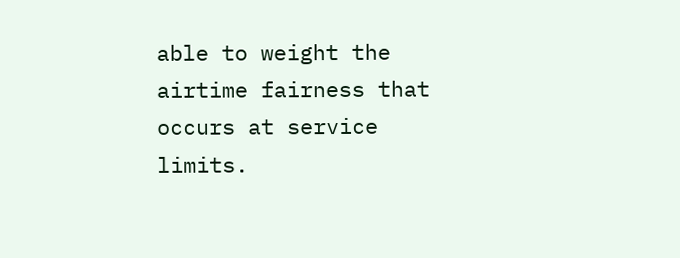able to weight the airtime fairness that occurs at service limits.